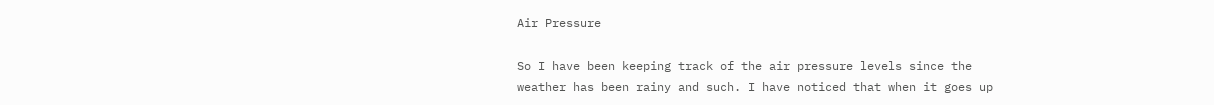Air Pressure

So I have been keeping track of the air pressure levels since the weather has been rainy and such. I have noticed that when it goes up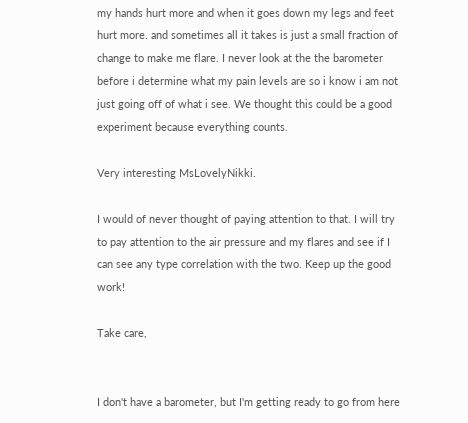my hands hurt more and when it goes down my legs and feet hurt more. and sometimes all it takes is just a small fraction of change to make me flare. I never look at the the barometer before i determine what my pain levels are so i know i am not just going off of what i see. We thought this could be a good experiment because everything counts.

Very interesting MsLovelyNikki.

I would of never thought of paying attention to that. I will try to pay attention to the air pressure and my flares and see if I can see any type correlation with the two. Keep up the good work!

Take care,


I don't have a barometer, but I'm getting ready to go from here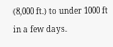(8,000 ft.) to under 1000 ft in a few days.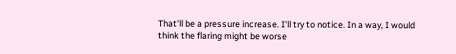That'll be a pressure increase. I'll try to notice. In a way, I would think the flaring might be worse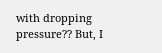with dropping pressure?? But, I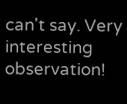can't say. Very interesting observation!